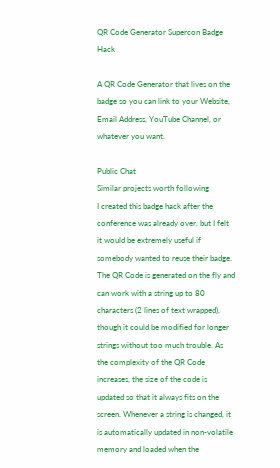QR Code Generator Supercon Badge Hack

A QR Code Generator that lives on the badge so you can link to your Website, Email Address, YouTube Channel, or whatever you want.

Public Chat
Similar projects worth following
I created this badge hack after the conference was already over, but I felt it would be extremely useful if somebody wanted to reuse their badge. The QR Code is generated on the fly and can work with a string up to 80 characters (2 lines of text wrapped), though it could be modified for longer strings without too much trouble. As the complexity of the QR Code increases, the size of the code is updated so that it always fits on the screen. Whenever a string is changed, it is automatically updated in non-volatile memory and loaded when the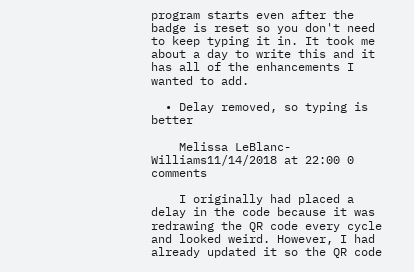program starts even after the badge is reset so you don't need to keep typing it in. It took me about a day to write this and it has all of the enhancements I wanted to add.

  • Delay removed, so typing is better

    Melissa LeBlanc-Williams11/14/2018 at 22:00 0 comments

    I originally had placed a delay in the code because it was redrawing the QR code every cycle and looked weird. However, I had already updated it so the QR code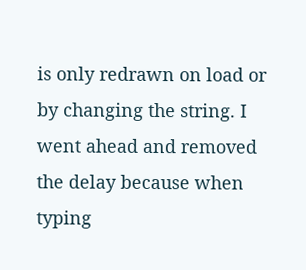is only redrawn on load or by changing the string. I went ahead and removed the delay because when typing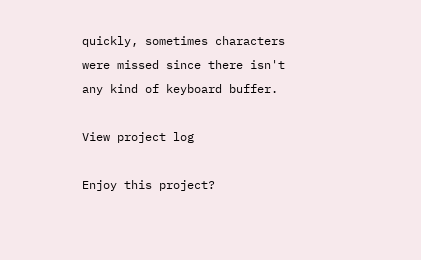quickly, sometimes characters were missed since there isn't any kind of keyboard buffer.

View project log

Enjoy this project?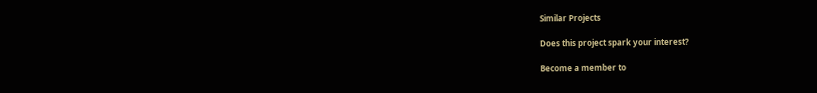Similar Projects

Does this project spark your interest?

Become a member to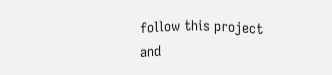follow this project and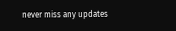never miss any updates